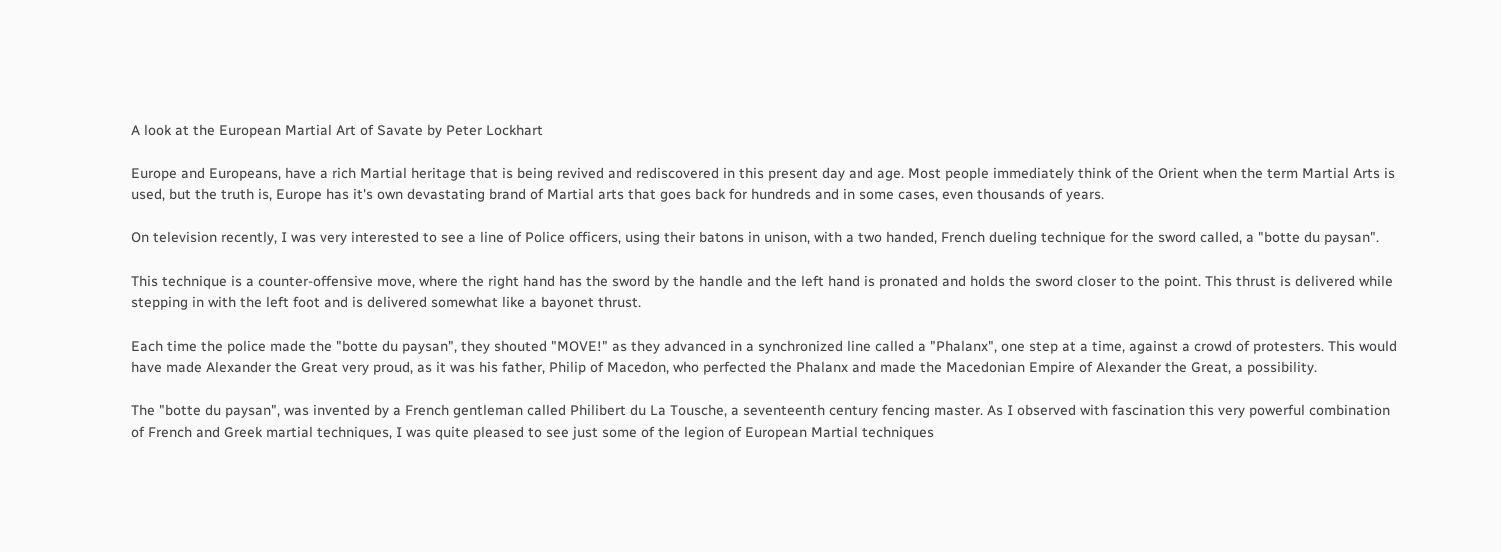A look at the European Martial Art of Savate by Peter Lockhart

Europe and Europeans, have a rich Martial heritage that is being revived and rediscovered in this present day and age. Most people immediately think of the Orient when the term Martial Arts is used, but the truth is, Europe has it's own devastating brand of Martial arts that goes back for hundreds and in some cases, even thousands of years.

On television recently, I was very interested to see a line of Police officers, using their batons in unison, with a two handed, French dueling technique for the sword called, a "botte du paysan".

This technique is a counter-offensive move, where the right hand has the sword by the handle and the left hand is pronated and holds the sword closer to the point. This thrust is delivered while stepping in with the left foot and is delivered somewhat like a bayonet thrust.

Each time the police made the "botte du paysan", they shouted "MOVE!" as they advanced in a synchronized line called a "Phalanx", one step at a time, against a crowd of protesters. This would have made Alexander the Great very proud, as it was his father, Philip of Macedon, who perfected the Phalanx and made the Macedonian Empire of Alexander the Great, a possibility.

The "botte du paysan", was invented by a French gentleman called Philibert du La Tousche, a seventeenth century fencing master. As I observed with fascination this very powerful combination of French and Greek martial techniques, I was quite pleased to see just some of the legion of European Martial techniques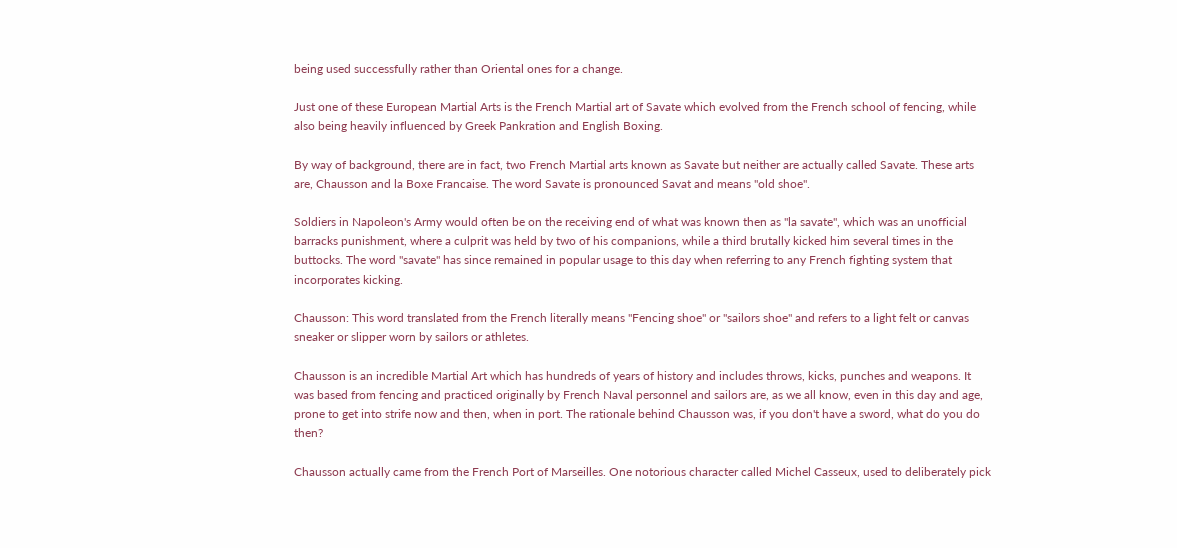being used successfully rather than Oriental ones for a change.

Just one of these European Martial Arts is the French Martial art of Savate which evolved from the French school of fencing, while also being heavily influenced by Greek Pankration and English Boxing.

By way of background, there are in fact, two French Martial arts known as Savate but neither are actually called Savate. These arts are, Chausson and la Boxe Francaise. The word Savate is pronounced Savat and means "old shoe".

Soldiers in Napoleon's Army would often be on the receiving end of what was known then as "la savate", which was an unofficial barracks punishment, where a culprit was held by two of his companions, while a third brutally kicked him several times in the buttocks. The word "savate" has since remained in popular usage to this day when referring to any French fighting system that incorporates kicking.

Chausson: This word translated from the French literally means "Fencing shoe" or "sailors shoe" and refers to a light felt or canvas sneaker or slipper worn by sailors or athletes.

Chausson is an incredible Martial Art which has hundreds of years of history and includes throws, kicks, punches and weapons. It was based from fencing and practiced originally by French Naval personnel and sailors are, as we all know, even in this day and age, prone to get into strife now and then, when in port. The rationale behind Chausson was, if you don't have a sword, what do you do then?

Chausson actually came from the French Port of Marseilles. One notorious character called Michel Casseux, used to deliberately pick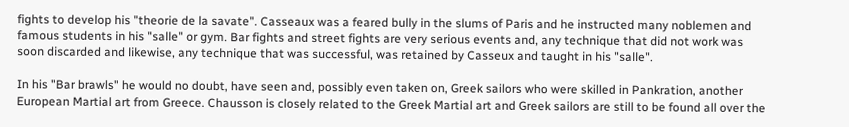fights to develop his "theorie de la savate". Casseaux was a feared bully in the slums of Paris and he instructed many noblemen and famous students in his "salle" or gym. Bar fights and street fights are very serious events and, any technique that did not work was soon discarded and likewise, any technique that was successful, was retained by Casseux and taught in his "salle".

In his "Bar brawls" he would no doubt, have seen and, possibly even taken on, Greek sailors who were skilled in Pankration, another European Martial art from Greece. Chausson is closely related to the Greek Martial art and Greek sailors are still to be found all over the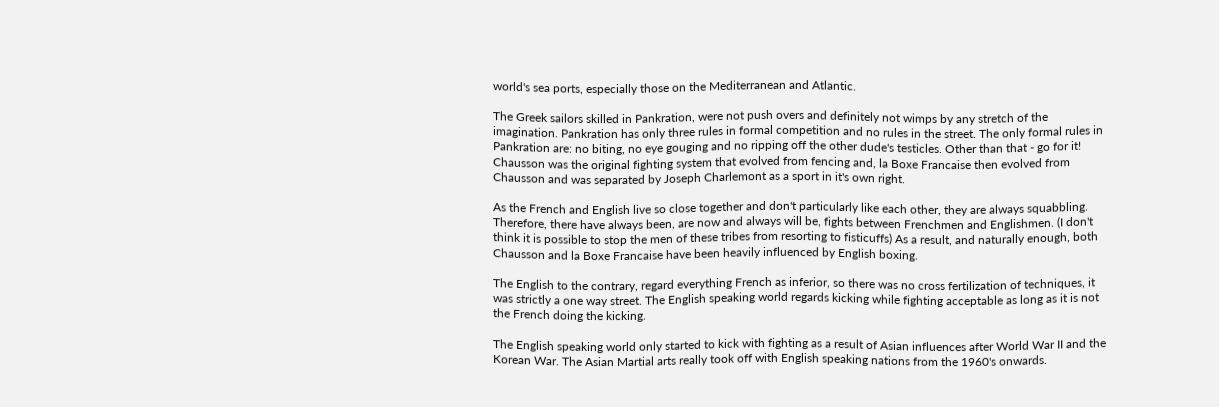world's sea ports, especially those on the Mediterranean and Atlantic.

The Greek sailors skilled in Pankration, were not push overs and definitely not wimps by any stretch of the imagination. Pankration has only three rules in formal competition and no rules in the street. The only formal rules in Pankration are: no biting, no eye gouging and no ripping off the other dude's testicles. Other than that - go for it! Chausson was the original fighting system that evolved from fencing and, la Boxe Francaise then evolved from Chausson and was separated by Joseph Charlemont as a sport in it's own right.

As the French and English live so close together and don't particularly like each other, they are always squabbling. Therefore, there have always been, are now and always will be, fights between Frenchmen and Englishmen. (I don't think it is possible to stop the men of these tribes from resorting to fisticuffs) As a result, and naturally enough, both Chausson and la Boxe Francaise have been heavily influenced by English boxing.

The English to the contrary, regard everything French as inferior, so there was no cross fertilization of techniques, it was strictly a one way street. The English speaking world regards kicking while fighting acceptable as long as it is not the French doing the kicking.

The English speaking world only started to kick with fighting as a result of Asian influences after World War II and the Korean War. The Asian Martial arts really took off with English speaking nations from the 1960's onwards.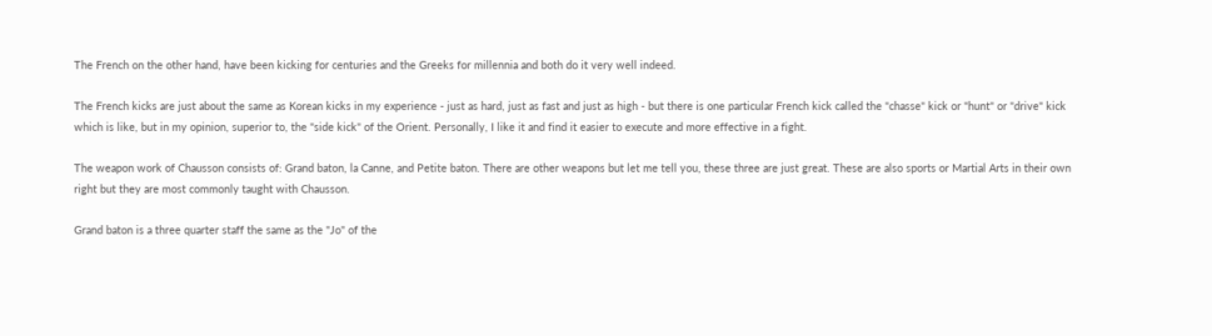The French on the other hand, have been kicking for centuries and the Greeks for millennia and both do it very well indeed.

The French kicks are just about the same as Korean kicks in my experience - just as hard, just as fast and just as high - but there is one particular French kick called the "chasse" kick or "hunt" or "drive" kick which is like, but in my opinion, superior to, the "side kick" of the Orient. Personally, I like it and find it easier to execute and more effective in a fight.

The weapon work of Chausson consists of: Grand baton, la Canne, and Petite baton. There are other weapons but let me tell you, these three are just great. These are also sports or Martial Arts in their own right but they are most commonly taught with Chausson.

Grand baton is a three quarter staff the same as the "Jo" of the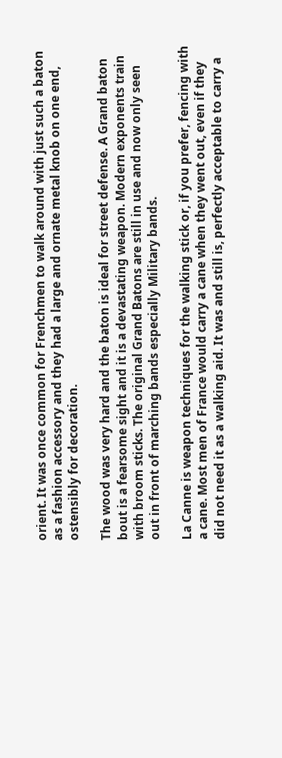orient. It was once common for Frenchmen to walk around with just such a baton as a fashion accessory and they had a large and ornate metal knob on one end, ostensibly for decoration.

The wood was very hard and the baton is ideal for street defense. A Grand baton bout is a fearsome sight and it is a devastating weapon. Modern exponents train with broom sticks. The original Grand Batons are still in use and now only seen out in front of marching bands especially Military bands.

La Canne is weapon techniques for the walking stick or, if you prefer, fencing with a cane. Most men of France would carry a cane when they went out, even if they did not need it as a walking aid. It was and still is, perfectly acceptable to carry a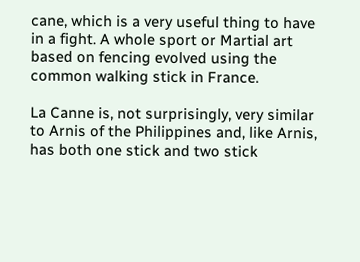cane, which is a very useful thing to have in a fight. A whole sport or Martial art based on fencing evolved using the common walking stick in France.

La Canne is, not surprisingly, very similar to Arnis of the Philippines and, like Arnis, has both one stick and two stick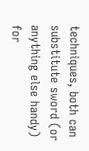techniques, both can substitute sword (or anything else handy) for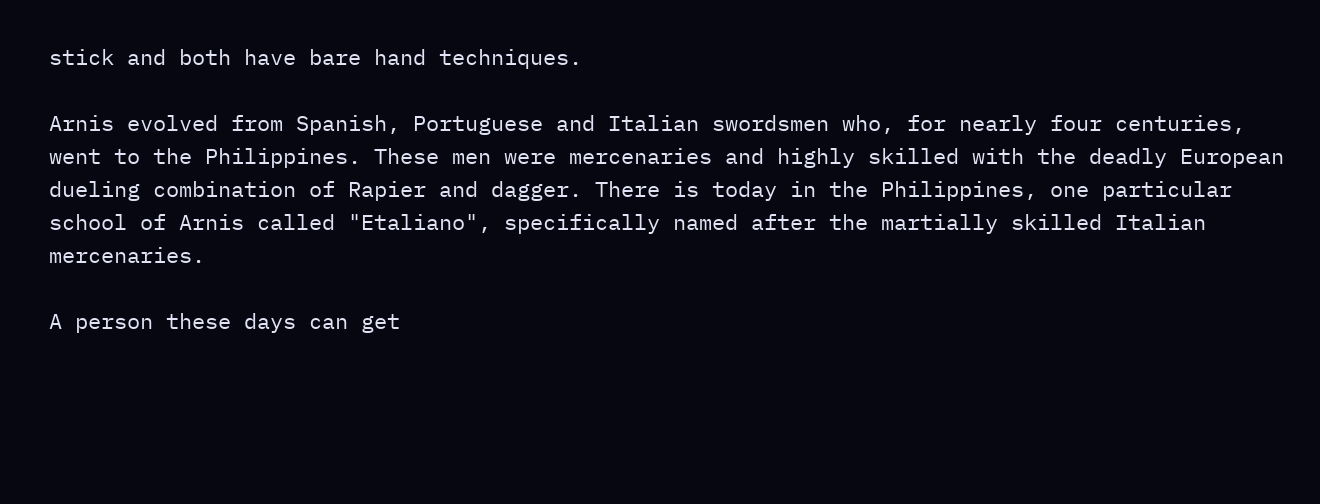stick and both have bare hand techniques.

Arnis evolved from Spanish, Portuguese and Italian swordsmen who, for nearly four centuries, went to the Philippines. These men were mercenaries and highly skilled with the deadly European dueling combination of Rapier and dagger. There is today in the Philippines, one particular school of Arnis called "Etaliano", specifically named after the martially skilled Italian mercenaries.

A person these days can get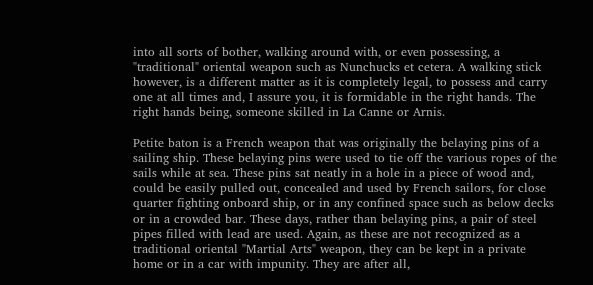into all sorts of bother, walking around with, or even possessing, a "traditional" oriental weapon such as Nunchucks et cetera. A walking stick however, is a different matter as it is completely legal, to possess and carry one at all times and, I assure you, it is formidable in the right hands. The right hands being, someone skilled in La Canne or Arnis.

Petite baton is a French weapon that was originally the belaying pins of a sailing ship. These belaying pins were used to tie off the various ropes of the sails while at sea. These pins sat neatly in a hole in a piece of wood and, could be easily pulled out, concealed and used by French sailors, for close quarter fighting onboard ship, or in any confined space such as below decks or in a crowded bar. These days, rather than belaying pins, a pair of steel pipes filled with lead are used. Again, as these are not recognized as a traditional oriental "Martial Arts" weapon, they can be kept in a private home or in a car with impunity. They are after all,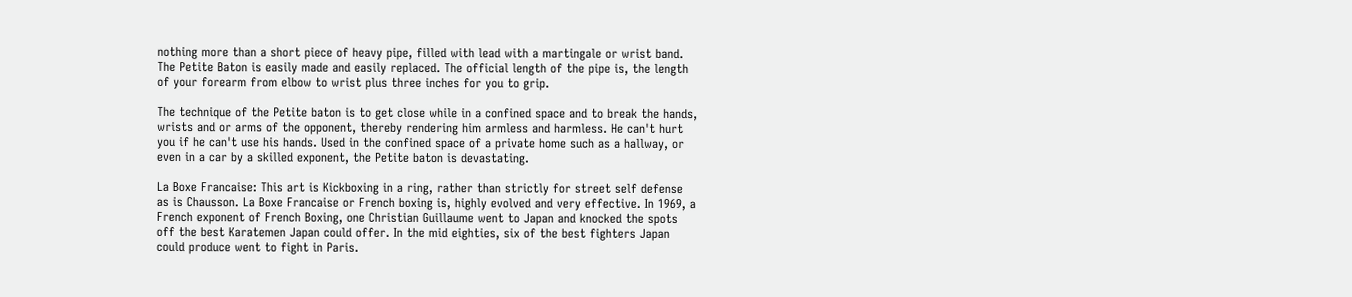nothing more than a short piece of heavy pipe, filled with lead with a martingale or wrist band. The Petite Baton is easily made and easily replaced. The official length of the pipe is, the length of your forearm from elbow to wrist plus three inches for you to grip.

The technique of the Petite baton is to get close while in a confined space and to break the hands, wrists and or arms of the opponent, thereby rendering him armless and harmless. He can't hurt you if he can't use his hands. Used in the confined space of a private home such as a hallway, or even in a car by a skilled exponent, the Petite baton is devastating.

La Boxe Francaise: This art is Kickboxing in a ring, rather than strictly for street self defense as is Chausson. La Boxe Francaise or French boxing is, highly evolved and very effective. In 1969, a French exponent of French Boxing, one Christian Guillaume went to Japan and knocked the spots off the best Karatemen Japan could offer. In the mid eighties, six of the best fighters Japan could produce went to fight in Paris.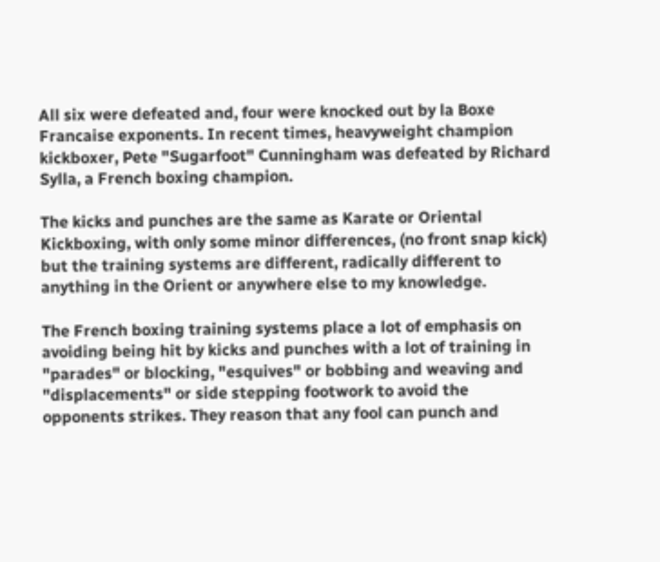All six were defeated and, four were knocked out by la Boxe Francaise exponents. In recent times, heavyweight champion kickboxer, Pete "Sugarfoot" Cunningham was defeated by Richard Sylla, a French boxing champion.

The kicks and punches are the same as Karate or Oriental Kickboxing, with only some minor differences, (no front snap kick) but the training systems are different, radically different to anything in the Orient or anywhere else to my knowledge.

The French boxing training systems place a lot of emphasis on avoiding being hit by kicks and punches with a lot of training in "parades" or blocking, "esquives" or bobbing and weaving and "displacements" or side stepping footwork to avoid the opponents strikes. They reason that any fool can punch and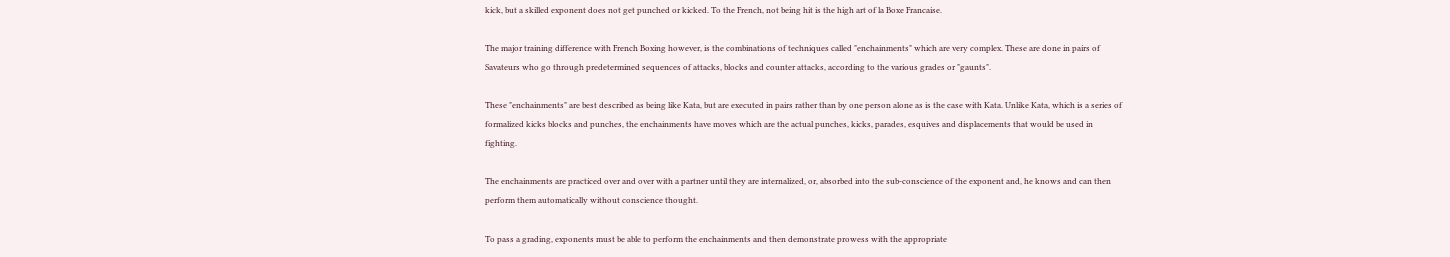kick, but a skilled exponent does not get punched or kicked. To the French, not being hit is the high art of la Boxe Francaise.

The major training difference with French Boxing however, is the combinations of techniques called "enchainments" which are very complex. These are done in pairs of Savateurs who go through predetermined sequences of attacks, blocks and counter attacks, according to the various grades or "gaunts".

These "enchainments" are best described as being like Kata, but are executed in pairs rather than by one person alone as is the case with Kata. Unlike Kata, which is a series of formalized kicks blocks and punches, the enchainments have moves which are the actual punches, kicks, parades, esquives and displacements that would be used in fighting.

The enchainments are practiced over and over with a partner until they are internalized, or, absorbed into the sub-conscience of the exponent and, he knows and can then perform them automatically without conscience thought.

To pass a grading, exponents must be able to perform the enchainments and then demonstrate prowess with the appropriate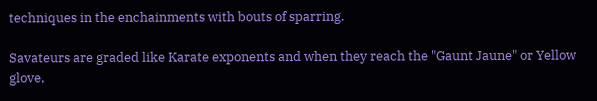techniques in the enchainments with bouts of sparring.

Savateurs are graded like Karate exponents and when they reach the "Gaunt Jaune" or Yellow glove,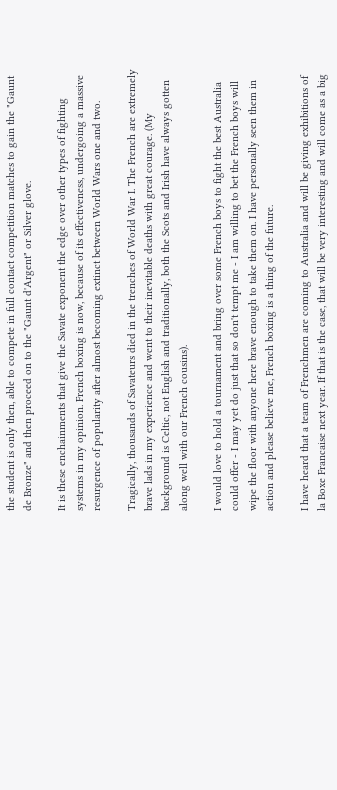the student is only then, able to compete in full contact competition matches to gain the "Gaunt de Bronze" and then proceed on to the "Gaunt d'Argent" or Silver glove.

It is these enchainments that give the Savate exponent the edge over other types of fighting systems in my opinion. French boxing is now, because of its effectiveness, undergoing a massive resurgence of popularity after almost becoming extinct between World Wars one and two.

Tragically, thousands of Savateurs died in the trenches of World War I. The French are extremely brave lads in my experience and went to their inevitable deaths with great courage. (My background is Celtic, not English and traditionally, both the Scots and Irish have always gotten along well with our French cousins).

I would love to hold a tournament and bring over some French boys to fight the best Australia could offer - I may yet do just that so don't tempt me - I am willing to bet the French boys will wipe the floor with anyone here brave enough to take them on. I have personally seen them in action and please believe me, French boxing is a thing of the future.

I have heard that a team of Frenchmen are coming to Australia and will be giving exhibitions of la Boxe Francaise next year. If that is the case, that will be very interesting and will come as a big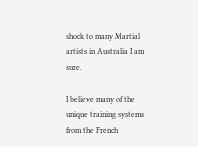shock to many Martial artists in Australia I am sure.

I believe many of the unique training systems from the French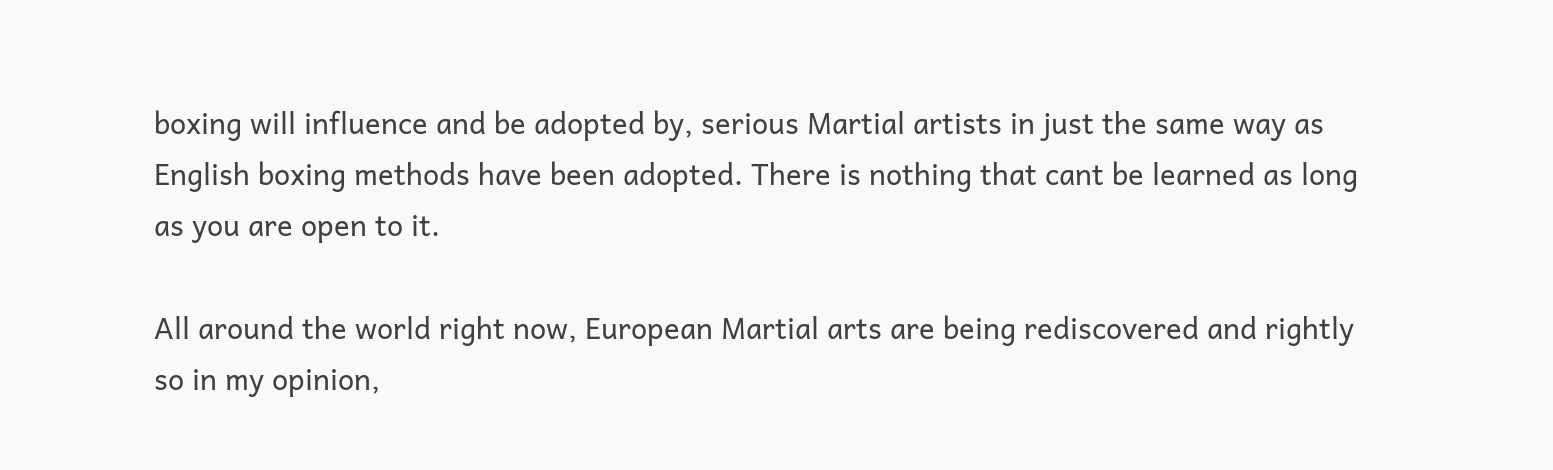boxing will influence and be adopted by, serious Martial artists in just the same way as English boxing methods have been adopted. There is nothing that cant be learned as long as you are open to it.

All around the world right now, European Martial arts are being rediscovered and rightly so in my opinion,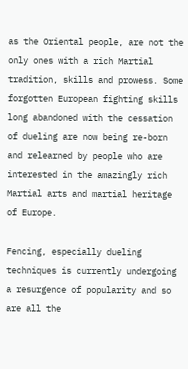as the Oriental people, are not the only ones with a rich Martial tradition, skills and prowess. Some forgotten European fighting skills long abandoned with the cessation of dueling are now being re-born and relearned by people who are interested in the amazingly rich Martial arts and martial heritage of Europe.

Fencing, especially dueling techniques is currently undergoing a resurgence of popularity and so are all the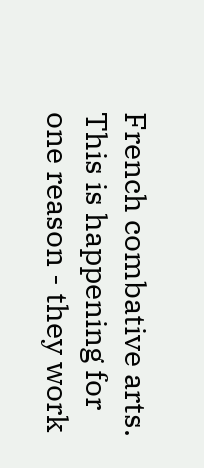French combative arts. This is happening for one reason - they work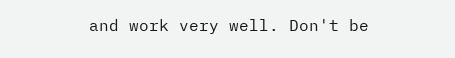and work very well. Don't be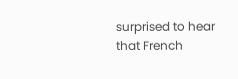surprised to hear that French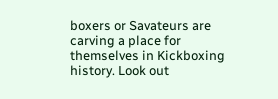boxers or Savateurs are carving a place for themselves in Kickboxing history. Look out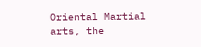Oriental Martial arts, the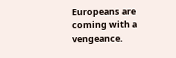Europeans are coming with a vengeance.